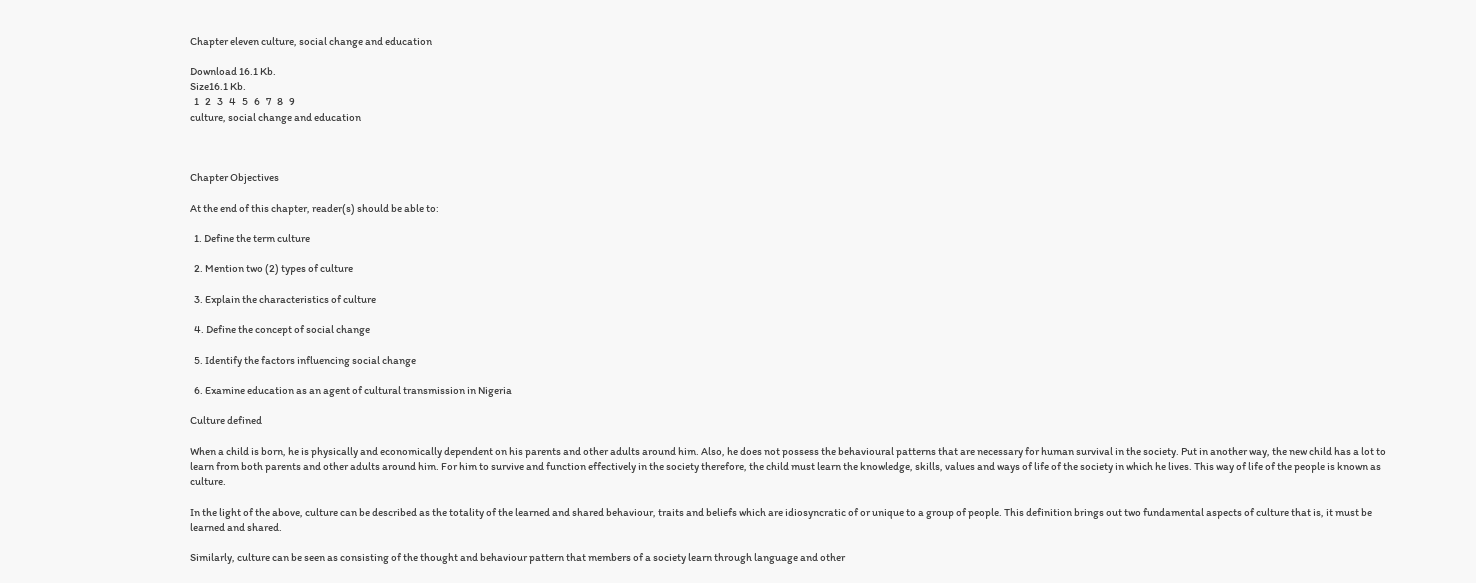Chapter eleven culture, social change and education

Download 16.1 Kb.
Size16.1 Kb.
  1   2   3   4   5   6   7   8   9
culture, social change and education



Chapter Objectives

At the end of this chapter, reader(s) should be able to:

  1. Define the term culture

  2. Mention two (2) types of culture

  3. Explain the characteristics of culture

  4. Define the concept of social change

  5. Identify the factors influencing social change

  6. Examine education as an agent of cultural transmission in Nigeria

Culture defined

When a child is born, he is physically and economically dependent on his parents and other adults around him. Also, he does not possess the behavioural patterns that are necessary for human survival in the society. Put in another way, the new child has a lot to learn from both parents and other adults around him. For him to survive and function effectively in the society therefore, the child must learn the knowledge, skills, values and ways of life of the society in which he lives. This way of life of the people is known as culture.

In the light of the above, culture can be described as the totality of the learned and shared behaviour, traits and beliefs which are idiosyncratic of or unique to a group of people. This definition brings out two fundamental aspects of culture that is, it must be learned and shared.

Similarly, culture can be seen as consisting of the thought and behaviour pattern that members of a society learn through language and other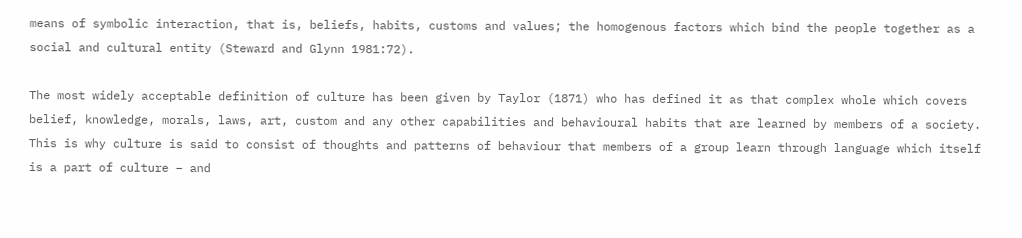means of symbolic interaction, that is, beliefs, habits, customs and values; the homogenous factors which bind the people together as a social and cultural entity (Steward and Glynn 1981:72).

The most widely acceptable definition of culture has been given by Taylor (1871) who has defined it as that complex whole which covers belief, knowledge, morals, laws, art, custom and any other capabilities and behavioural habits that are learned by members of a society. This is why culture is said to consist of thoughts and patterns of behaviour that members of a group learn through language which itself is a part of culture – and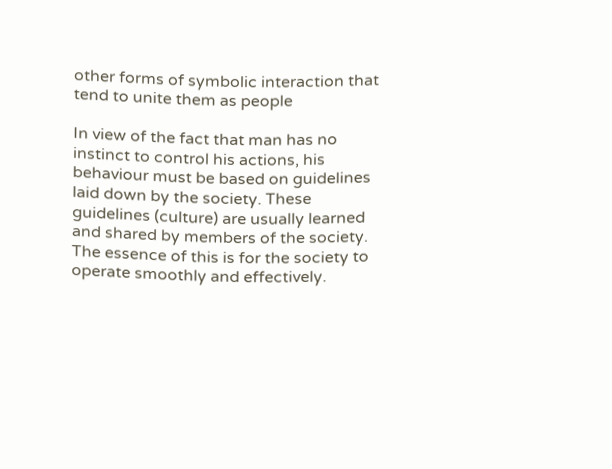other forms of symbolic interaction that tend to unite them as people

In view of the fact that man has no instinct to control his actions, his behaviour must be based on guidelines laid down by the society. These guidelines (culture) are usually learned and shared by members of the society. The essence of this is for the society to operate smoothly and effectively.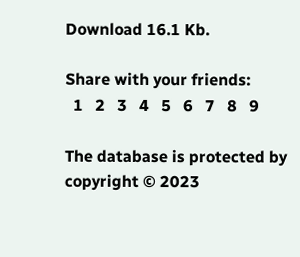Download 16.1 Kb.

Share with your friends:
  1   2   3   4   5   6   7   8   9

The database is protected by copyright © 2023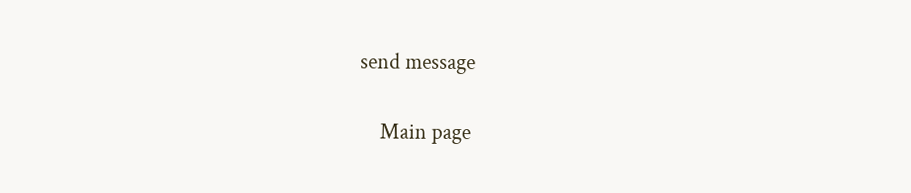send message

    Main page